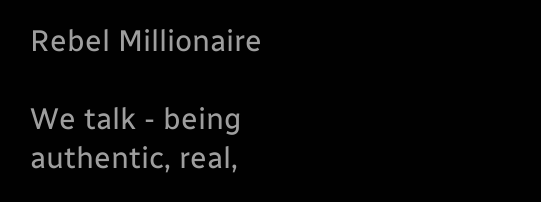Rebel Millionaire

We talk - being authentic, real,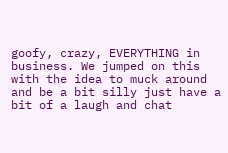goofy, crazy, EVERYTHING in business. We jumped on this with the idea to muck around and be a bit silly just have a bit of a laugh and chat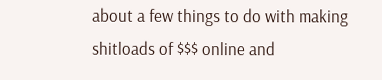about a few things to do with making shitloads of $$$ online and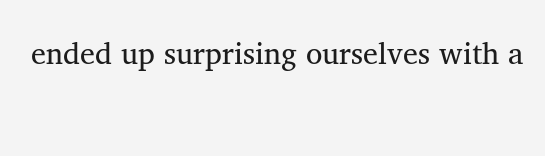ended up surprising ourselves with a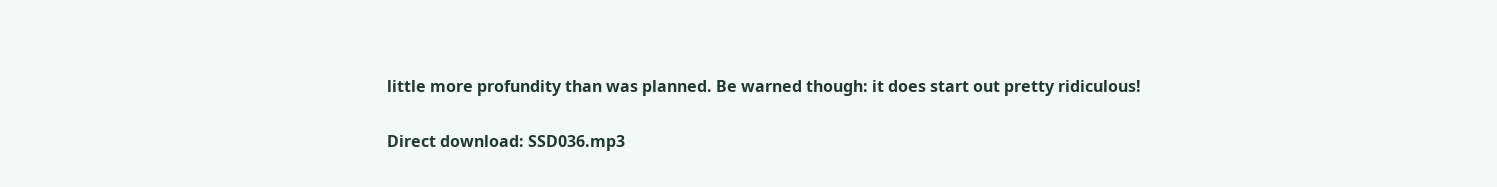little more profundity than was planned. Be warned though: it does start out pretty ridiculous!

Direct download: SSD036.mp3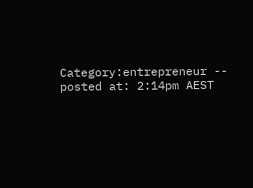Category:entrepreneur -- posted at: 2:14pm AEST